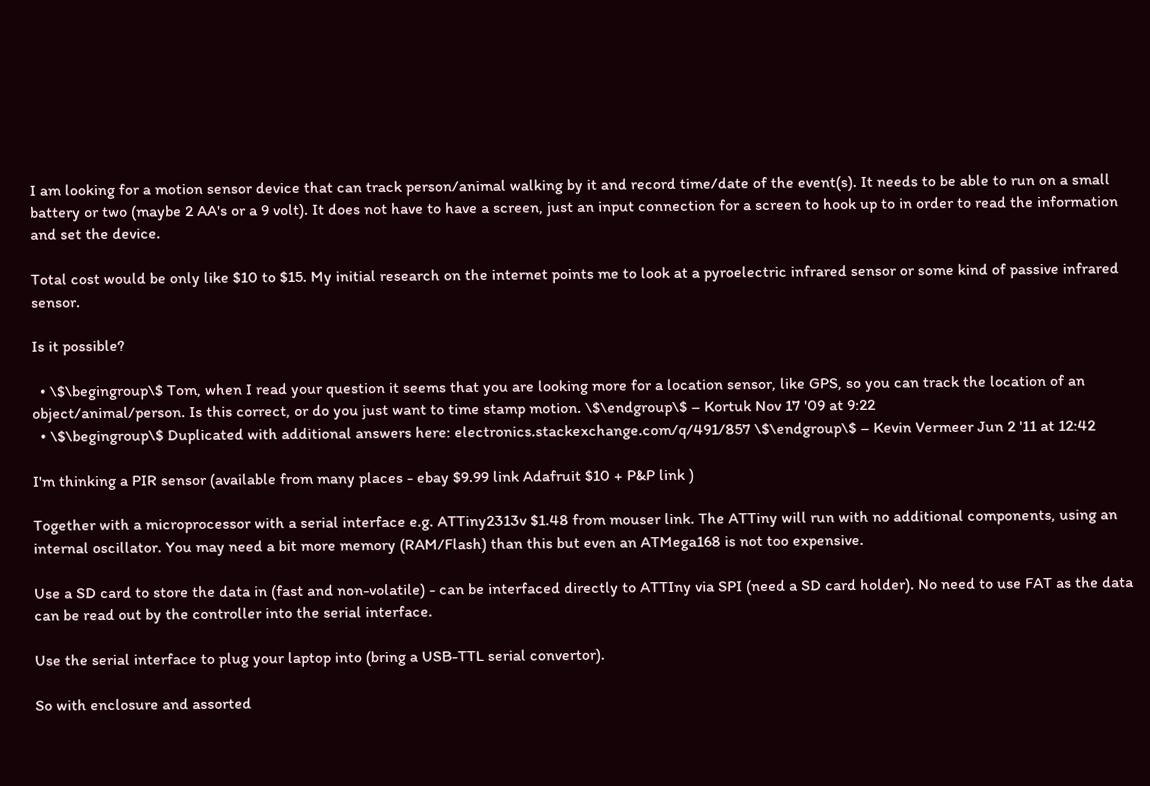I am looking for a motion sensor device that can track person/animal walking by it and record time/date of the event(s). It needs to be able to run on a small battery or two (maybe 2 AA's or a 9 volt). It does not have to have a screen, just an input connection for a screen to hook up to in order to read the information and set the device.

Total cost would be only like $10 to $15. My initial research on the internet points me to look at a pyroelectric infrared sensor or some kind of passive infrared sensor.

Is it possible?

  • \$\begingroup\$ Tom, when I read your question it seems that you are looking more for a location sensor, like GPS, so you can track the location of an object/animal/person. Is this correct, or do you just want to time stamp motion. \$\endgroup\$ – Kortuk Nov 17 '09 at 9:22
  • \$\begingroup\$ Duplicated with additional answers here: electronics.stackexchange.com/q/491/857 \$\endgroup\$ – Kevin Vermeer Jun 2 '11 at 12:42

I'm thinking a PIR sensor (available from many places - ebay $9.99 link Adafruit $10 + P&P link )

Together with a microprocessor with a serial interface e.g. ATTiny2313v $1.48 from mouser link. The ATTiny will run with no additional components, using an internal oscillator. You may need a bit more memory (RAM/Flash) than this but even an ATMega168 is not too expensive.

Use a SD card to store the data in (fast and non-volatile) - can be interfaced directly to ATTIny via SPI (need a SD card holder). No need to use FAT as the data can be read out by the controller into the serial interface.

Use the serial interface to plug your laptop into (bring a USB-TTL serial convertor).

So with enclosure and assorted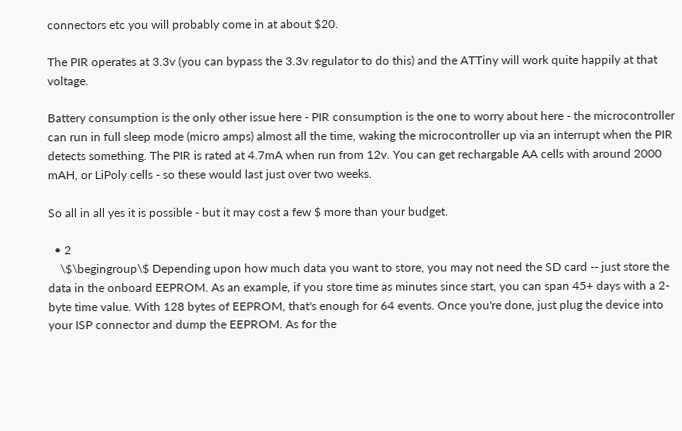connectors etc you will probably come in at about $20.

The PIR operates at 3.3v (you can bypass the 3.3v regulator to do this) and the ATTiny will work quite happily at that voltage.

Battery consumption is the only other issue here - PIR consumption is the one to worry about here - the microcontroller can run in full sleep mode (micro amps) almost all the time, waking the microcontroller up via an interrupt when the PIR detects something. The PIR is rated at 4.7mA when run from 12v. You can get rechargable AA cells with around 2000 mAH, or LiPoly cells - so these would last just over two weeks.

So all in all yes it is possible - but it may cost a few $ more than your budget.

  • 2
    \$\begingroup\$ Depending upon how much data you want to store, you may not need the SD card -- just store the data in the onboard EEPROM. As an example, if you store time as minutes since start, you can span 45+ days with a 2-byte time value. With 128 bytes of EEPROM, that's enough for 64 events. Once you're done, just plug the device into your ISP connector and dump the EEPROM. As for the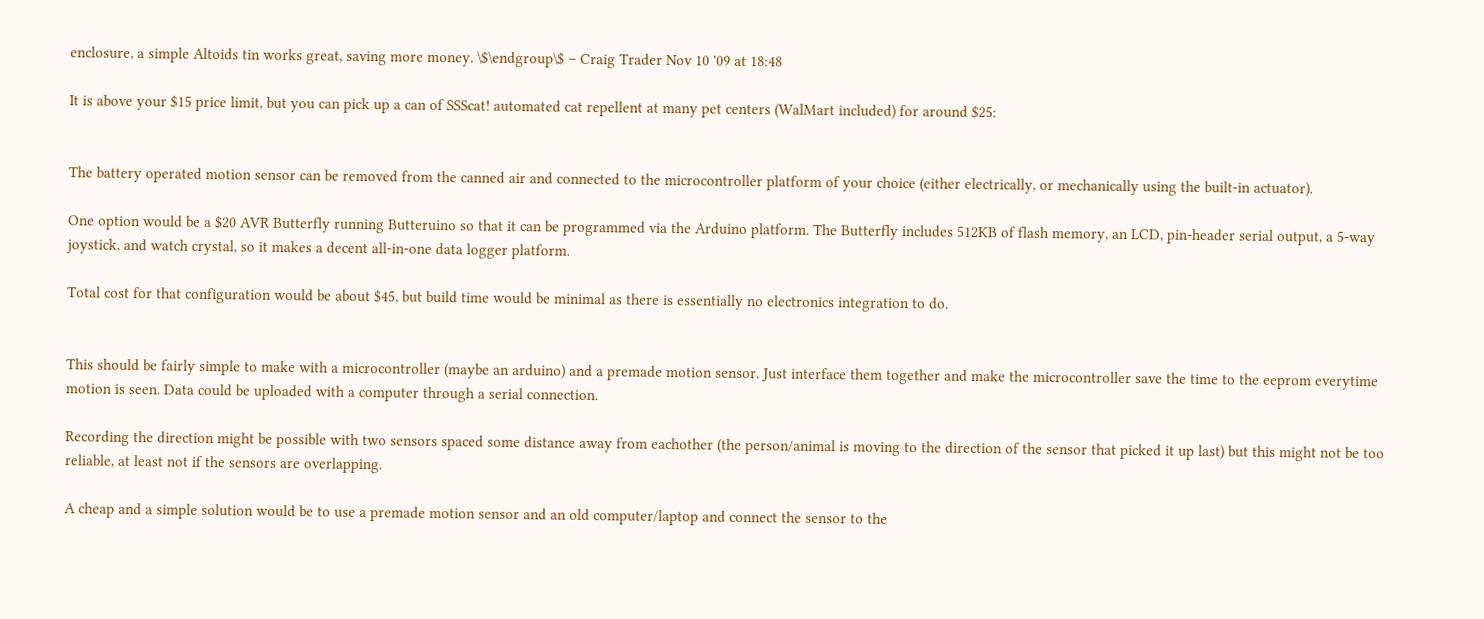enclosure, a simple Altoids tin works great, saving more money. \$\endgroup\$ – Craig Trader Nov 10 '09 at 18:48

It is above your $15 price limit, but you can pick up a can of SSScat! automated cat repellent at many pet centers (WalMart included) for around $25:


The battery operated motion sensor can be removed from the canned air and connected to the microcontroller platform of your choice (either electrically, or mechanically using the built-in actuator).

One option would be a $20 AVR Butterfly running Butteruino so that it can be programmed via the Arduino platform. The Butterfly includes 512KB of flash memory, an LCD, pin-header serial output, a 5-way joystick, and watch crystal, so it makes a decent all-in-one data logger platform.

Total cost for that configuration would be about $45, but build time would be minimal as there is essentially no electronics integration to do.


This should be fairly simple to make with a microcontroller (maybe an arduino) and a premade motion sensor. Just interface them together and make the microcontroller save the time to the eeprom everytime motion is seen. Data could be uploaded with a computer through a serial connection.

Recording the direction might be possible with two sensors spaced some distance away from eachother (the person/animal is moving to the direction of the sensor that picked it up last) but this might not be too reliable, at least not if the sensors are overlapping.

A cheap and a simple solution would be to use a premade motion sensor and an old computer/laptop and connect the sensor to the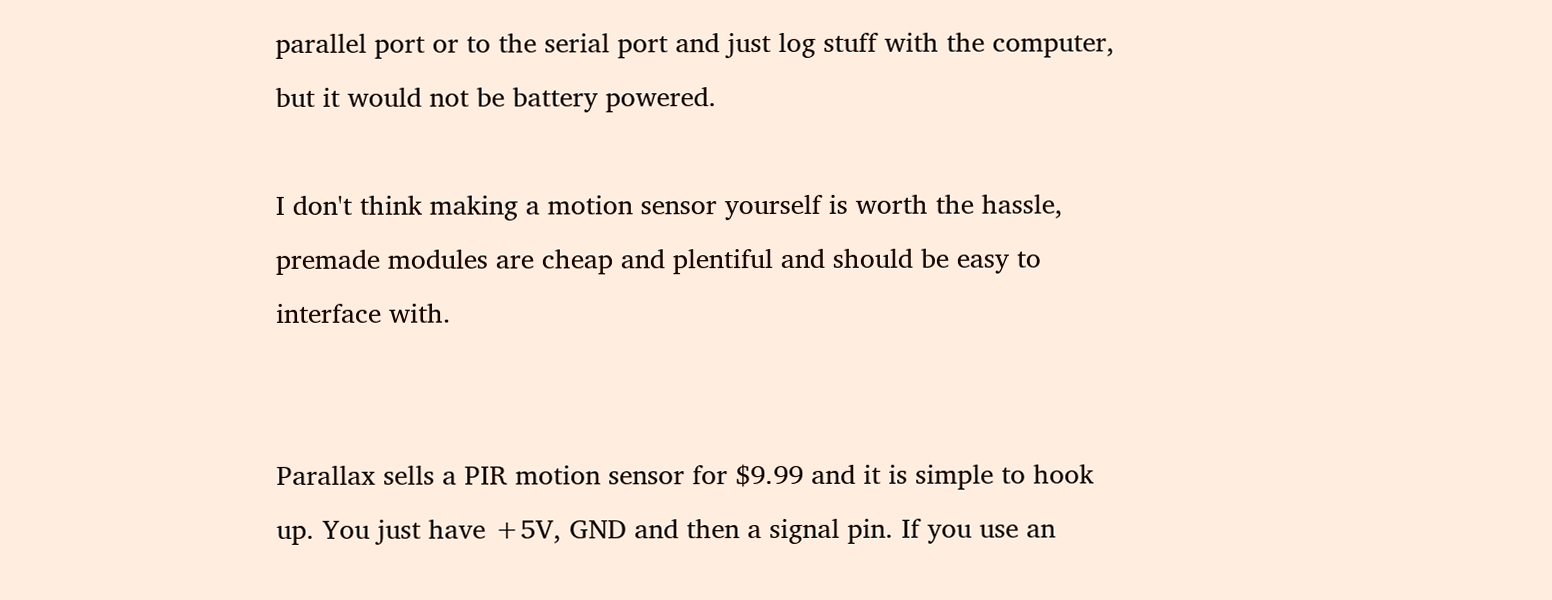parallel port or to the serial port and just log stuff with the computer, but it would not be battery powered.

I don't think making a motion sensor yourself is worth the hassle, premade modules are cheap and plentiful and should be easy to interface with.


Parallax sells a PIR motion sensor for $9.99 and it is simple to hook up. You just have +5V, GND and then a signal pin. If you use an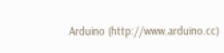Arduino (http://www.arduino.cc)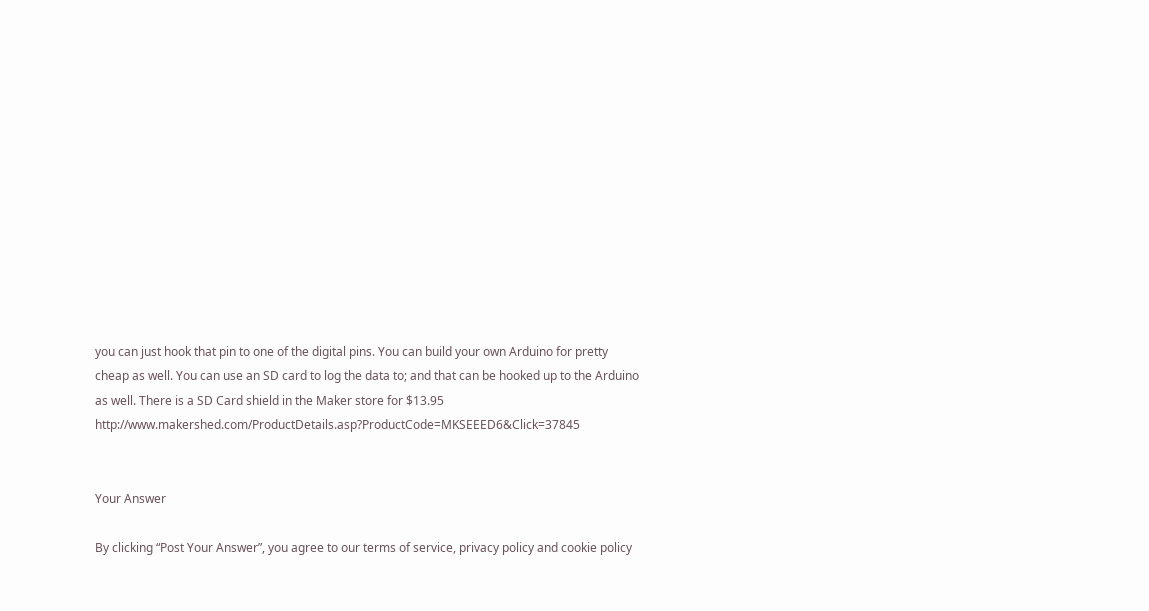you can just hook that pin to one of the digital pins. You can build your own Arduino for pretty cheap as well. You can use an SD card to log the data to; and that can be hooked up to the Arduino as well. There is a SD Card shield in the Maker store for $13.95 http://www.makershed.com/ProductDetails.asp?ProductCode=MKSEEED6&Click=37845


Your Answer

By clicking “Post Your Answer”, you agree to our terms of service, privacy policy and cookie policy